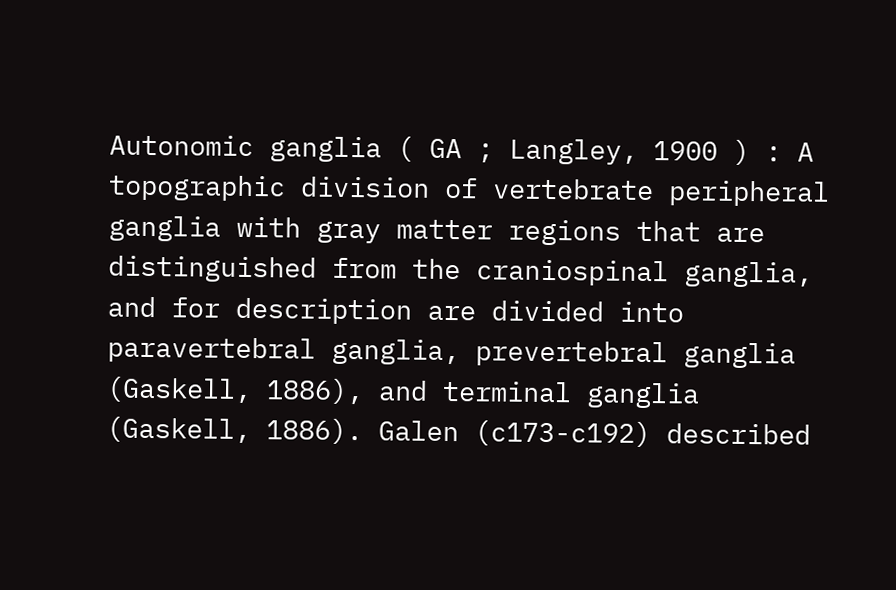Autonomic ganglia ( GA ; Langley, 1900 ) : A topographic division of vertebrate peripheral ganglia with gray matter regions that are distinguished from the craniospinal ganglia, and for description are divided into paravertebral ganglia, prevertebral ganglia (Gaskell, 1886), and terminal ganglia (Gaskell, 1886). Galen (c173-c192) described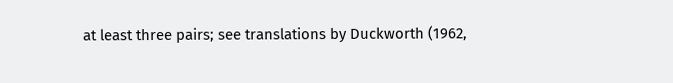at least three pairs; see translations by Duckworth (1962,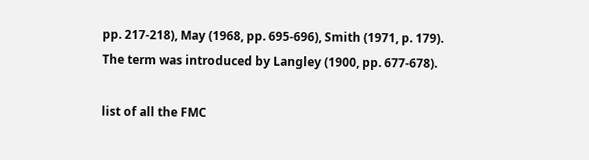pp. 217-218), May (1968, pp. 695-696), Smith (1971, p. 179). The term was introduced by Langley (1900, pp. 677-678).

list of all the FMC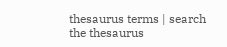thesaurus terms | search the thesaurus